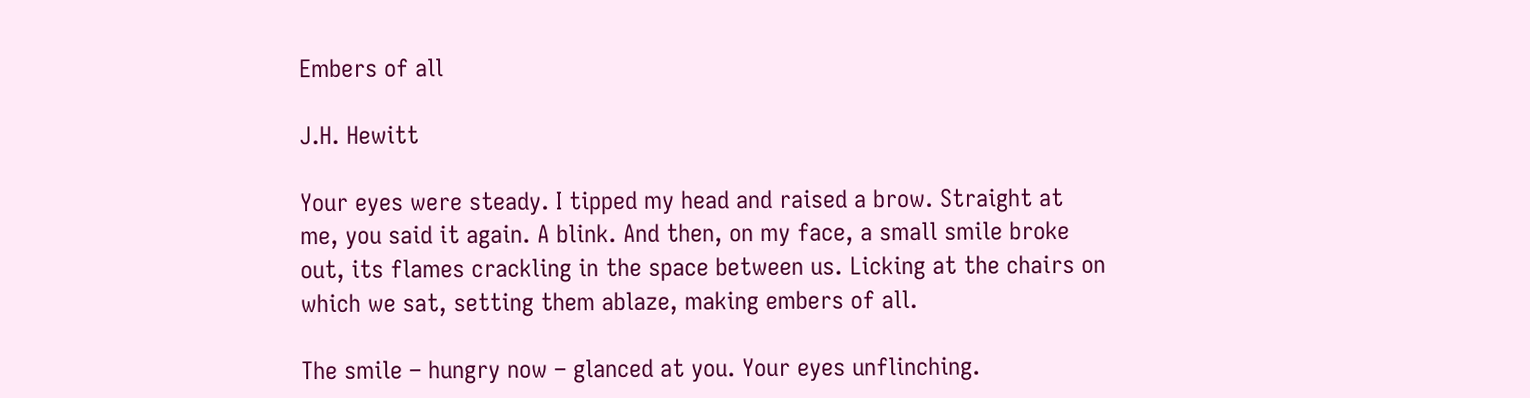Embers of all

J.H. Hewitt

Your eyes were steady. I tipped my head and raised a brow. Straight at me, you said it again. A blink. And then, on my face, a small smile broke out, its flames crackling in the space between us. Licking at the chairs on which we sat, setting them ablaze, making embers of all.

The smile – hungry now – glanced at you. Your eyes unflinching.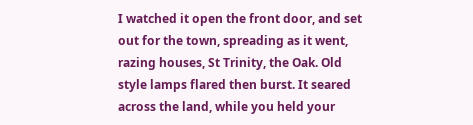I watched it open the front door, and set out for the town, spreading as it went, razing houses, St Trinity, the Oak. Old style lamps flared then burst. It seared across the land, while you held your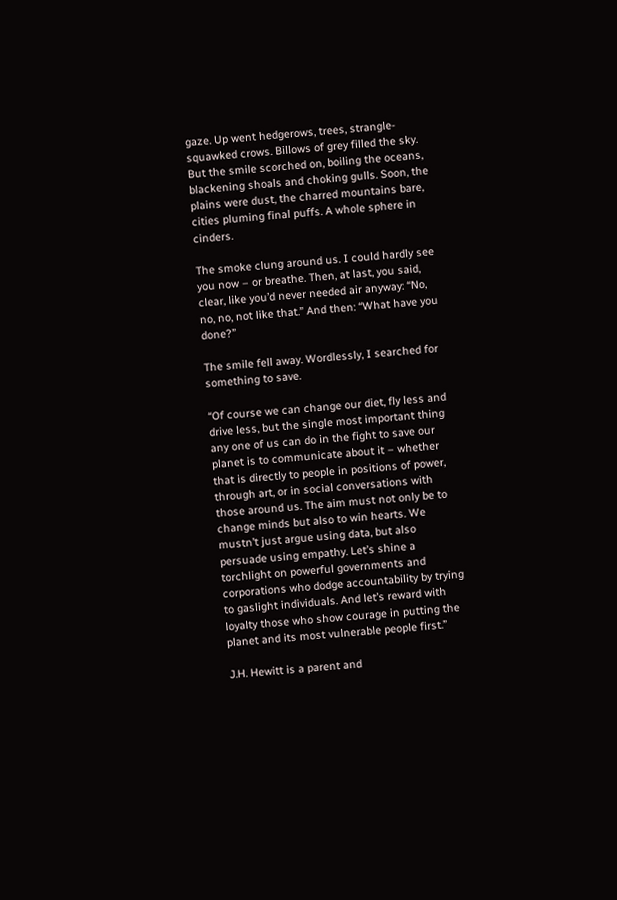gaze. Up went hedgerows, trees, strangle-squawked crows. Billows of grey filled the sky. But the smile scorched on, boiling the oceans, blackening shoals and choking gulls. Soon, the plains were dust, the charred mountains bare, cities pluming final puffs. A whole sphere in cinders.

The smoke clung around us. I could hardly see you now – or breathe. Then, at last, you said, clear, like you’d never needed air anyway: “No, no, no, not like that.” And then: “What have you done?”

The smile fell away. Wordlessly, I searched for something to save.

“Of course we can change our diet, fly less and drive less, but the single most important thing any one of us can do in the fight to save our planet is to communicate about it – whether that is directly to people in positions of power, through art, or in social conversations with those around us. The aim must not only be to change minds but also to win hearts. We mustn’t just argue using data, but also persuade using empathy. Let’s shine a torchlight on powerful governments and corporations who dodge accountability by trying to gaslight individuals. And let’s reward with loyalty those who show courage in putting the planet and its most vulnerable people first.”

J.H. Hewitt is a parent and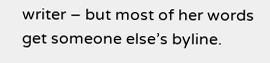writer – but most of her words get someone else’s byline.